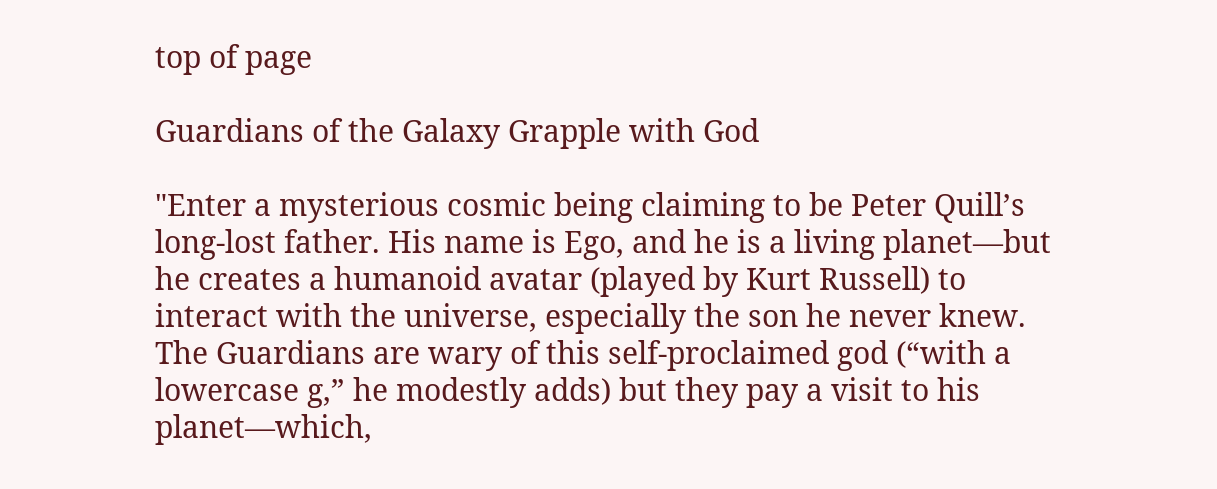top of page

Guardians of the Galaxy Grapple with God

"Enter a mysterious cosmic being claiming to be Peter Quill’s long-lost father. His name is Ego, and he is a living planet—but he creates a humanoid avatar (played by Kurt Russell) to interact with the universe, especially the son he never knew. The Guardians are wary of this self-proclaimed god (“with a lowercase g,” he modestly adds) but they pay a visit to his planet—which,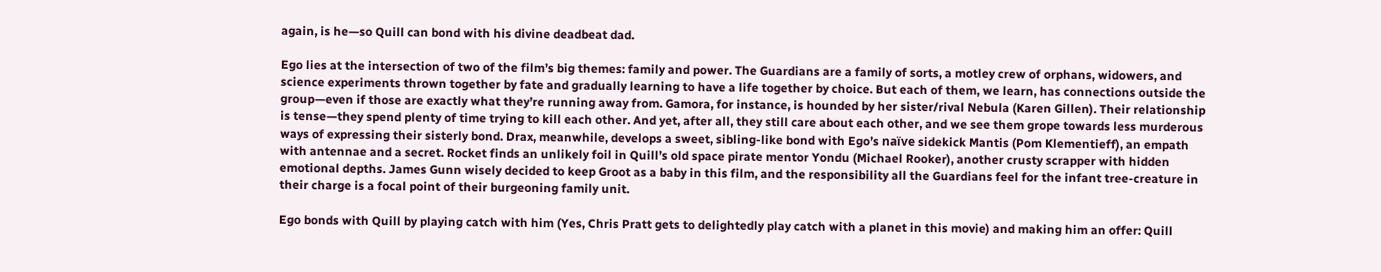again, is he—so Quill can bond with his divine deadbeat dad.

Ego lies at the intersection of two of the film’s big themes: family and power. The Guardians are a family of sorts, a motley crew of orphans, widowers, and science experiments thrown together by fate and gradually learning to have a life together by choice. But each of them, we learn, has connections outside the group—even if those are exactly what they’re running away from. Gamora, for instance, is hounded by her sister/rival Nebula (Karen Gillen). Their relationship is tense—they spend plenty of time trying to kill each other. And yet, after all, they still care about each other, and we see them grope towards less murderous ways of expressing their sisterly bond. Drax, meanwhile, develops a sweet, sibling-like bond with Ego’s naïve sidekick Mantis (Pom Klementieff), an empath with antennae and a secret. Rocket finds an unlikely foil in Quill’s old space pirate mentor Yondu (Michael Rooker), another crusty scrapper with hidden emotional depths. James Gunn wisely decided to keep Groot as a baby in this film, and the responsibility all the Guardians feel for the infant tree-creature in their charge is a focal point of their burgeoning family unit.

Ego bonds with Quill by playing catch with him (Yes, Chris Pratt gets to delightedly play catch with a planet in this movie) and making him an offer: Quill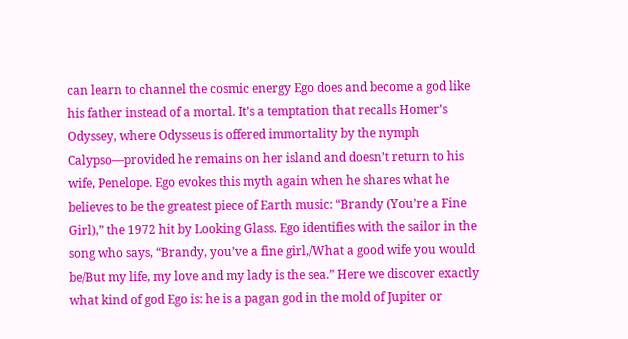can learn to channel the cosmic energy Ego does and become a god like his father instead of a mortal. It’s a temptation that recalls Homer’s Odyssey, where Odysseus is offered immortality by the nymph Calypso—provided he remains on her island and doesn’t return to his wife, Penelope. Ego evokes this myth again when he shares what he believes to be the greatest piece of Earth music: “Brandy (You’re a Fine Girl),” the 1972 hit by Looking Glass. Ego identifies with the sailor in the song who says, “Brandy, you’ve a fine girl,/What a good wife you would be/But my life, my love and my lady is the sea.” Here we discover exactly what kind of god Ego is: he is a pagan god in the mold of Jupiter or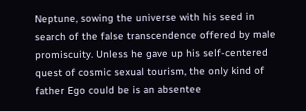Neptune, sowing the universe with his seed in search of the false transcendence offered by male promiscuity. Unless he gave up his self-centered quest of cosmic sexual tourism, the only kind of father Ego could be is an absentee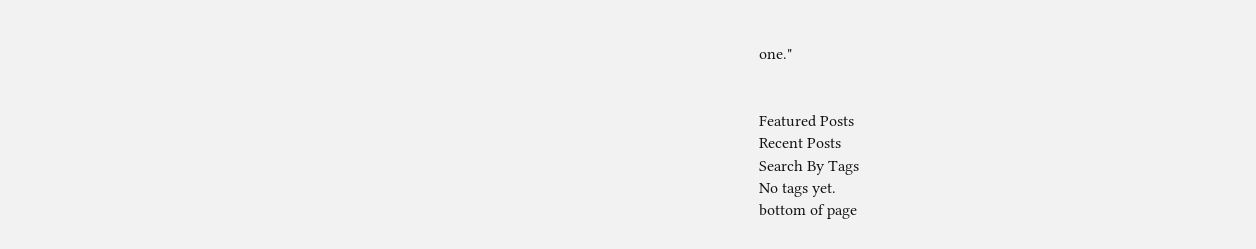one."


Featured Posts
Recent Posts
Search By Tags
No tags yet.
bottom of page